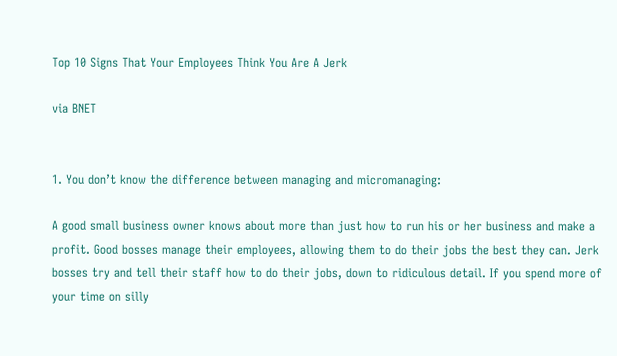Top 10 Signs That Your Employees Think You Are A Jerk

via BNET


1. You don’t know the difference between managing and micromanaging:

A good small business owner knows about more than just how to run his or her business and make a profit. Good bosses manage their employees, allowing them to do their jobs the best they can. Jerk bosses try and tell their staff how to do their jobs, down to ridiculous detail. If you spend more of your time on silly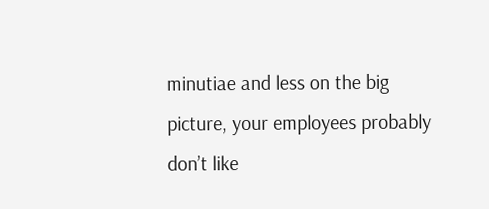minutiae and less on the big picture, your employees probably don’t like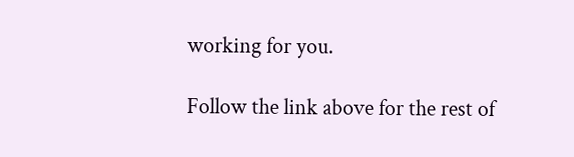working for you.

Follow the link above for the rest of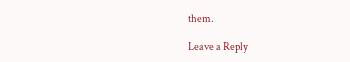them.

Leave a Reply